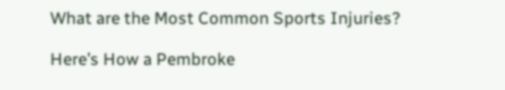What are the Most Common Sports Injuries?

Here’s How a Pembroke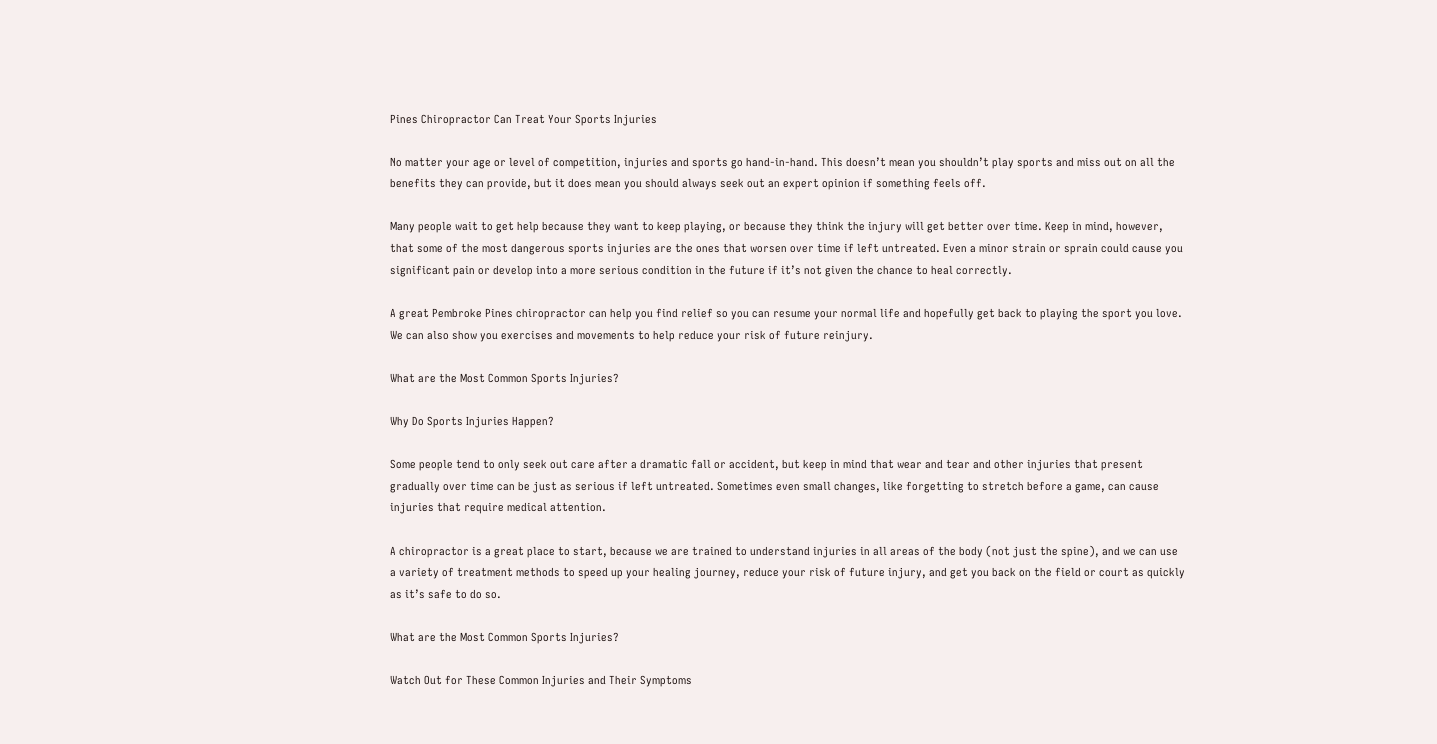Pines Chiropractor Can Treat Your Sports Injuries

No matter your age or level of competition, injuries and sports go hand-in-hand. This doesn’t mean you shouldn’t play sports and miss out on all the benefits they can provide, but it does mean you should always seek out an expert opinion if something feels off.

Many people wait to get help because they want to keep playing, or because they think the injury will get better over time. Keep in mind, however, that some of the most dangerous sports injuries are the ones that worsen over time if left untreated. Even a minor strain or sprain could cause you significant pain or develop into a more serious condition in the future if it’s not given the chance to heal correctly.

A great Pembroke Pines chiropractor can help you find relief so you can resume your normal life and hopefully get back to playing the sport you love. We can also show you exercises and movements to help reduce your risk of future reinjury.

What are the Most Common Sports Injuries?

Why Do Sports Injuries Happen?

Some people tend to only seek out care after a dramatic fall or accident, but keep in mind that wear and tear and other injuries that present gradually over time can be just as serious if left untreated. Sometimes even small changes, like forgetting to stretch before a game, can cause injuries that require medical attention.

A chiropractor is a great place to start, because we are trained to understand injuries in all areas of the body (not just the spine), and we can use a variety of treatment methods to speed up your healing journey, reduce your risk of future injury, and get you back on the field or court as quickly as it’s safe to do so.

What are the Most Common Sports Injuries?

Watch Out for These Common Injuries and Their Symptoms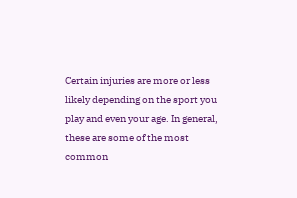Certain injuries are more or less likely depending on the sport you play and even your age. In general, these are some of the most common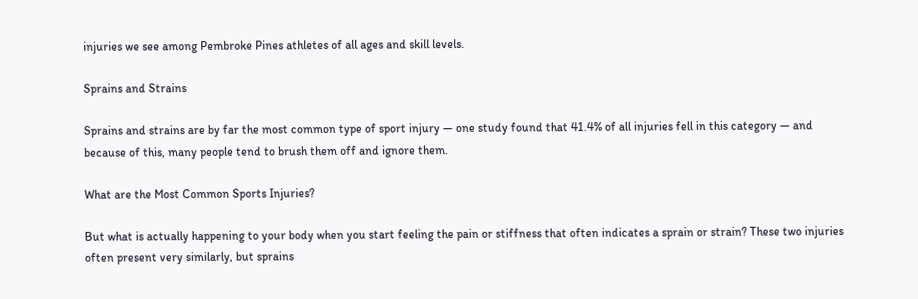injuries we see among Pembroke Pines athletes of all ages and skill levels.

Sprains and Strains

Sprains and strains are by far the most common type of sport injury — one study found that 41.4% of all injuries fell in this category — and because of this, many people tend to brush them off and ignore them.

What are the Most Common Sports Injuries?

But what is actually happening to your body when you start feeling the pain or stiffness that often indicates a sprain or strain? These two injuries often present very similarly, but sprains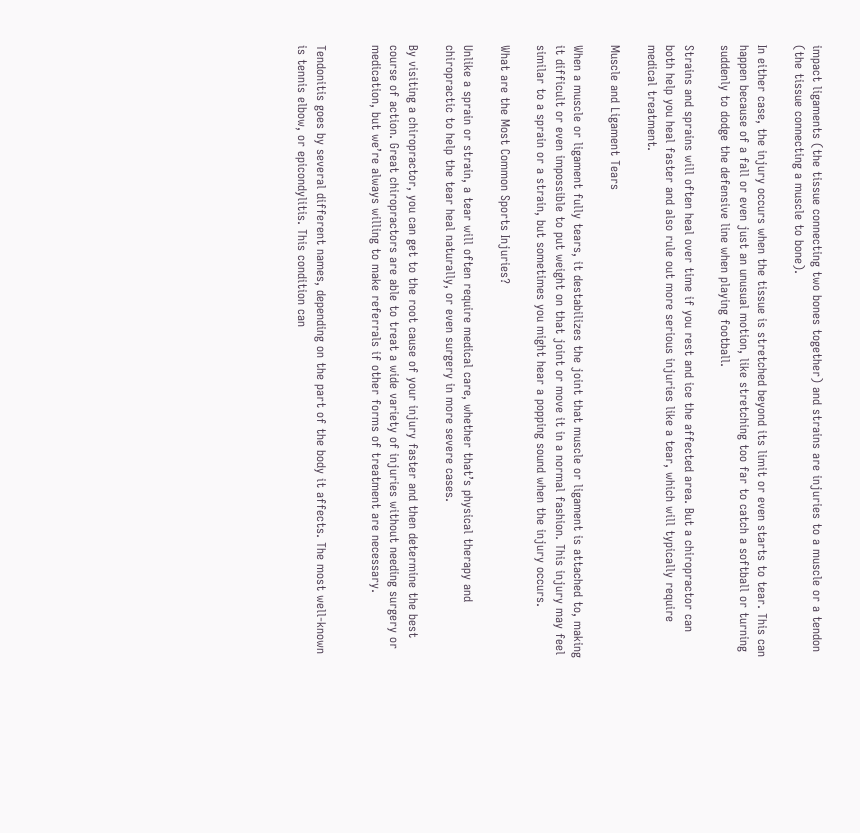impact ligaments (the tissue connecting two bones together) and strains are injuries to a muscle or a tendon (the tissue connecting a muscle to bone).

In either case, the injury occurs when the tissue is stretched beyond its limit or even starts to tear. This can happen because of a fall or even just an unusual motion, like stretching too far to catch a softball or turning suddenly to dodge the defensive line when playing football.

Strains and sprains will often heal over time if you rest and ice the affected area. But a chiropractor can both help you heal faster and also rule out more serious injuries like a tear, which will typically require medical treatment.

Muscle and Ligament Tears

When a muscle or ligament fully tears, it destabilizes the joint that muscle or ligament is attached to, making it difficult or even impossible to put weight on that joint or move it in a normal fashion. This injury may feel similar to a sprain or a strain, but sometimes you might hear a popping sound when the injury occurs.

What are the Most Common Sports Injuries?

Unlike a sprain or strain, a tear will often require medical care, whether that’s physical therapy and chiropractic to help the tear heal naturally, or even surgery in more severe cases.

By visiting a chiropractor, you can get to the root cause of your injury faster and then determine the best course of action. Great chiropractors are able to treat a wide variety of injuries without needing surgery or medication, but we’re always willing to make referrals if other forms of treatment are necessary.


Tendonitis goes by several different names, depending on the part of the body it affects. The most well-known is tennis elbow, or epicondylitis. This condition can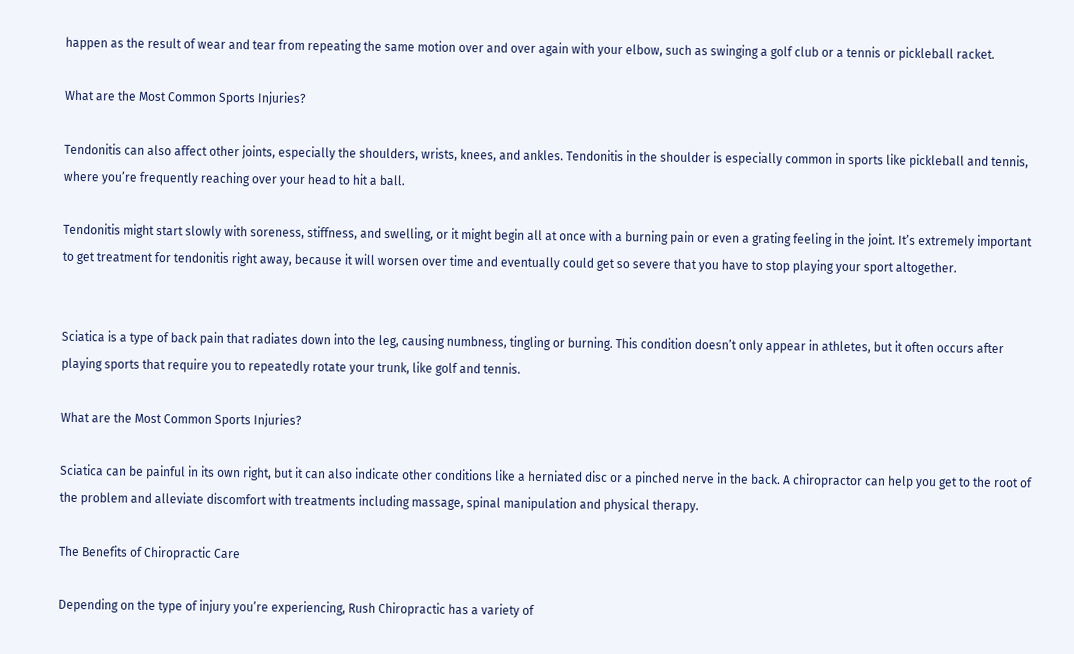happen as the result of wear and tear from repeating the same motion over and over again with your elbow, such as swinging a golf club or a tennis or pickleball racket.

What are the Most Common Sports Injuries?

Tendonitis can also affect other joints, especially the shoulders, wrists, knees, and ankles. Tendonitis in the shoulder is especially common in sports like pickleball and tennis, where you’re frequently reaching over your head to hit a ball.

Tendonitis might start slowly with soreness, stiffness, and swelling, or it might begin all at once with a burning pain or even a grating feeling in the joint. It’s extremely important to get treatment for tendonitis right away, because it will worsen over time and eventually could get so severe that you have to stop playing your sport altogether.


Sciatica is a type of back pain that radiates down into the leg, causing numbness, tingling or burning. This condition doesn’t only appear in athletes, but it often occurs after playing sports that require you to repeatedly rotate your trunk, like golf and tennis.

What are the Most Common Sports Injuries?

Sciatica can be painful in its own right, but it can also indicate other conditions like a herniated disc or a pinched nerve in the back. A chiropractor can help you get to the root of the problem and alleviate discomfort with treatments including massage, spinal manipulation and physical therapy.

The Benefits of Chiropractic Care

Depending on the type of injury you’re experiencing, Rush Chiropractic has a variety of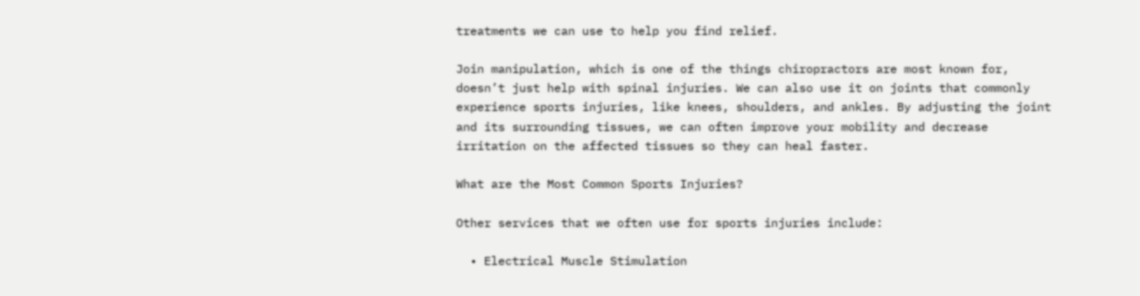treatments we can use to help you find relief.

Join manipulation, which is one of the things chiropractors are most known for, doesn’t just help with spinal injuries. We can also use it on joints that commonly experience sports injuries, like knees, shoulders, and ankles. By adjusting the joint and its surrounding tissues, we can often improve your mobility and decrease irritation on the affected tissues so they can heal faster.

What are the Most Common Sports Injuries?

Other services that we often use for sports injuries include:

  • Electrical Muscle Stimulation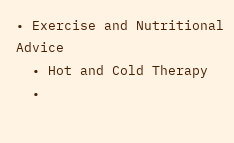• Exercise and Nutritional Advice
  • Hot and Cold Therapy
  •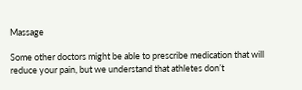Massage

Some other doctors might be able to prescribe medication that will reduce your pain, but we understand that athletes don’t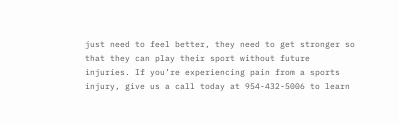just need to feel better, they need to get stronger so that they can play their sport without future injuries. If you’re experiencing pain from a sports injury, give us a call today at 954-432-5006 to learn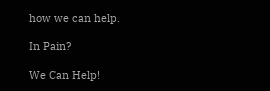how we can help.

In Pain?

We Can Help!